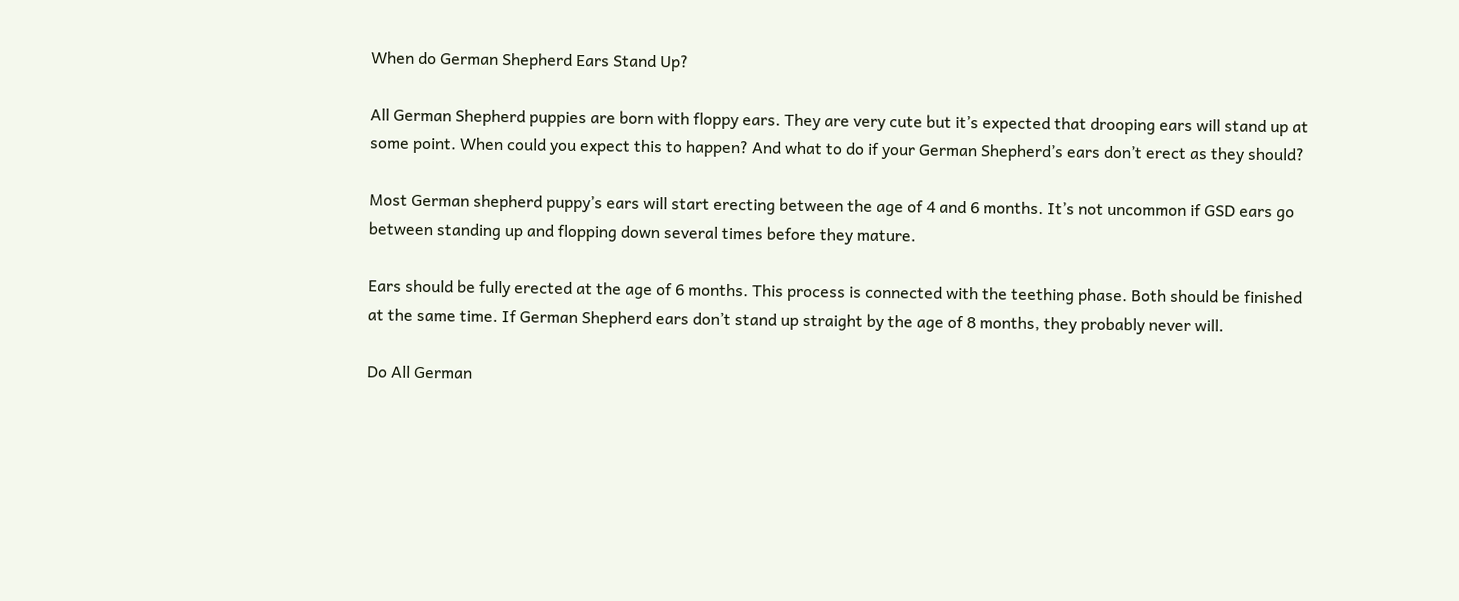When do German Shepherd Ears Stand Up?

All German Shepherd puppies are born with floppy ears. They are very cute but it’s expected that drooping ears will stand up at some point. When could you expect this to happen? And what to do if your German Shepherd’s ears don’t erect as they should?

Most German shepherd puppy’s ears will start erecting between the age of 4 and 6 months. It’s not uncommon if GSD ears go between standing up and flopping down several times before they mature.

Ears should be fully erected at the age of 6 months. This process is connected with the teething phase. Both should be finished at the same time. If German Shepherd ears don’t stand up straight by the age of 8 months, they probably never will.

Do All German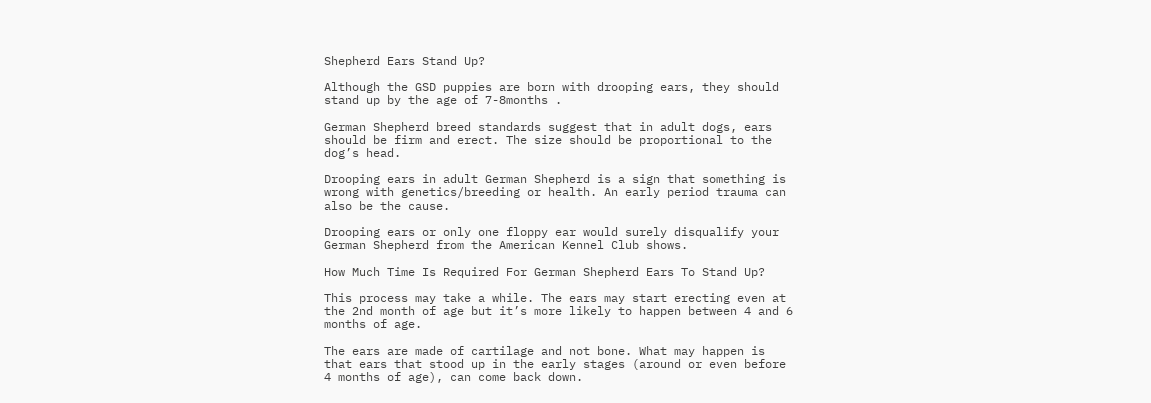Shepherd Ears Stand Up?

Although the GSD puppies are born with drooping ears, they should stand up by the age of 7-8months .

German Shepherd breed standards suggest that in adult dogs, ears should be firm and erect. The size should be proportional to the dog’s head.

Drooping ears in adult German Shepherd is a sign that something is wrong with genetics/breeding or health. An early period trauma can also be the cause.

Drooping ears or only one floppy ear would surely disqualify your German Shepherd from the American Kennel Club shows.

How Much Time Is Required For German Shepherd Ears To Stand Up?

This process may take a while. The ears may start erecting even at the 2nd month of age but it’s more likely to happen between 4 and 6 months of age.

The ears are made of cartilage and not bone. What may happen is that ears that stood up in the early stages (around or even before 4 months of age), can come back down.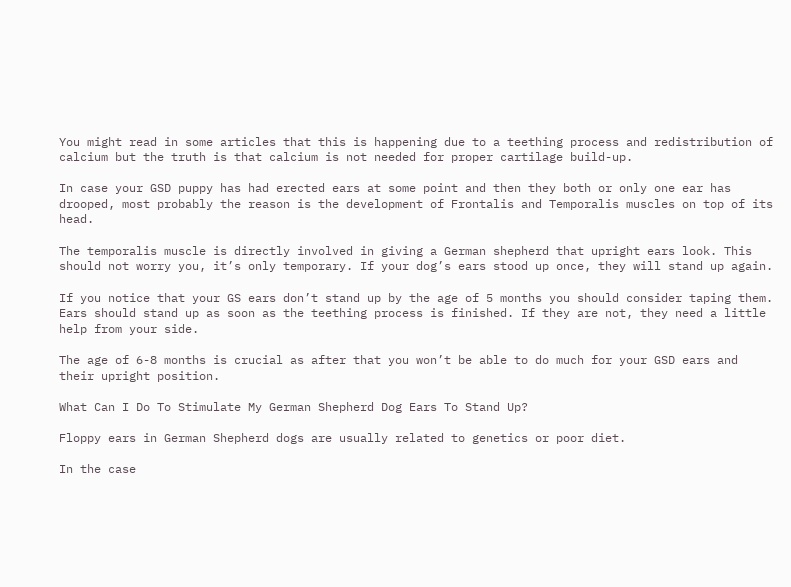You might read in some articles that this is happening due to a teething process and redistribution of calcium but the truth is that calcium is not needed for proper cartilage build-up.

In case your GSD puppy has had erected ears at some point and then they both or only one ear has drooped, most probably the reason is the development of Frontalis and Temporalis muscles on top of its head.

The temporalis muscle is directly involved in giving a German shepherd that upright ears look. This should not worry you, it’s only temporary. If your dog’s ears stood up once, they will stand up again.

If you notice that your GS ears don’t stand up by the age of 5 months you should consider taping them. Ears should stand up as soon as the teething process is finished. If they are not, they need a little help from your side.

The age of 6-8 months is crucial as after that you won’t be able to do much for your GSD ears and their upright position.

What Can I Do To Stimulate My German Shepherd Dog Ears To Stand Up?

Floppy ears in German Shepherd dogs are usually related to genetics or poor diet.

In the case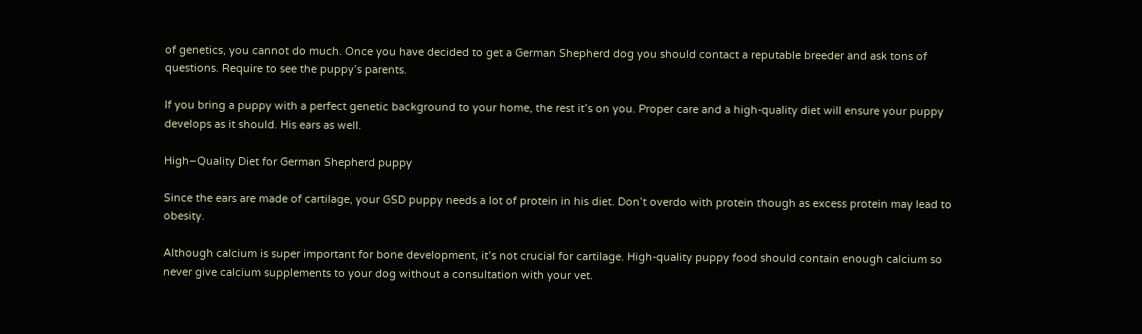of genetics, you cannot do much. Once you have decided to get a German Shepherd dog you should contact a reputable breeder and ask tons of questions. Require to see the puppy’s parents.

If you bring a puppy with a perfect genetic background to your home, the rest it’s on you. Proper care and a high-quality diet will ensure your puppy develops as it should. His ears as well.

High–Quality Diet for German Shepherd puppy

Since the ears are made of cartilage, your GSD puppy needs a lot of protein in his diet. Don’t overdo with protein though as excess protein may lead to obesity.

Although calcium is super important for bone development, it’s not crucial for cartilage. High-quality puppy food should contain enough calcium so never give calcium supplements to your dog without a consultation with your vet.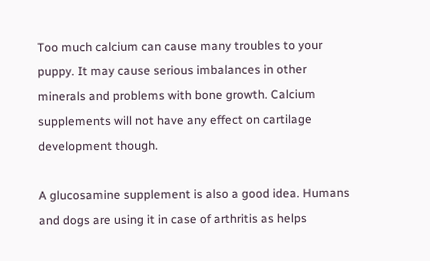Too much calcium can cause many troubles to your puppy. It may cause serious imbalances in other minerals and problems with bone growth. Calcium supplements will not have any effect on cartilage development though.

A glucosamine supplement is also a good idea. Humans and dogs are using it in case of arthritis as helps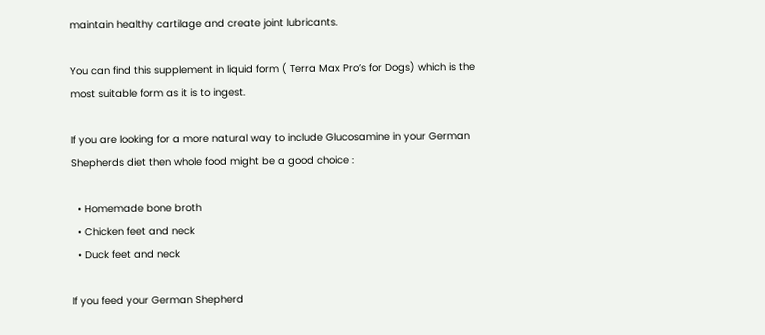maintain healthy cartilage and create joint lubricants.

You can find this supplement in liquid form ( Terra Max Pro’s for Dogs) which is the most suitable form as it is to ingest.

If you are looking for a more natural way to include Glucosamine in your German Shepherds diet then whole food might be a good choice :

  • Homemade bone broth
  • Chicken feet and neck
  • Duck feet and neck

If you feed your German Shepherd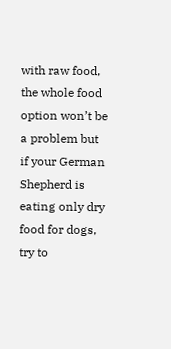with raw food, the whole food option won’t be a problem but if your German Shepherd is eating only dry food for dogs, try to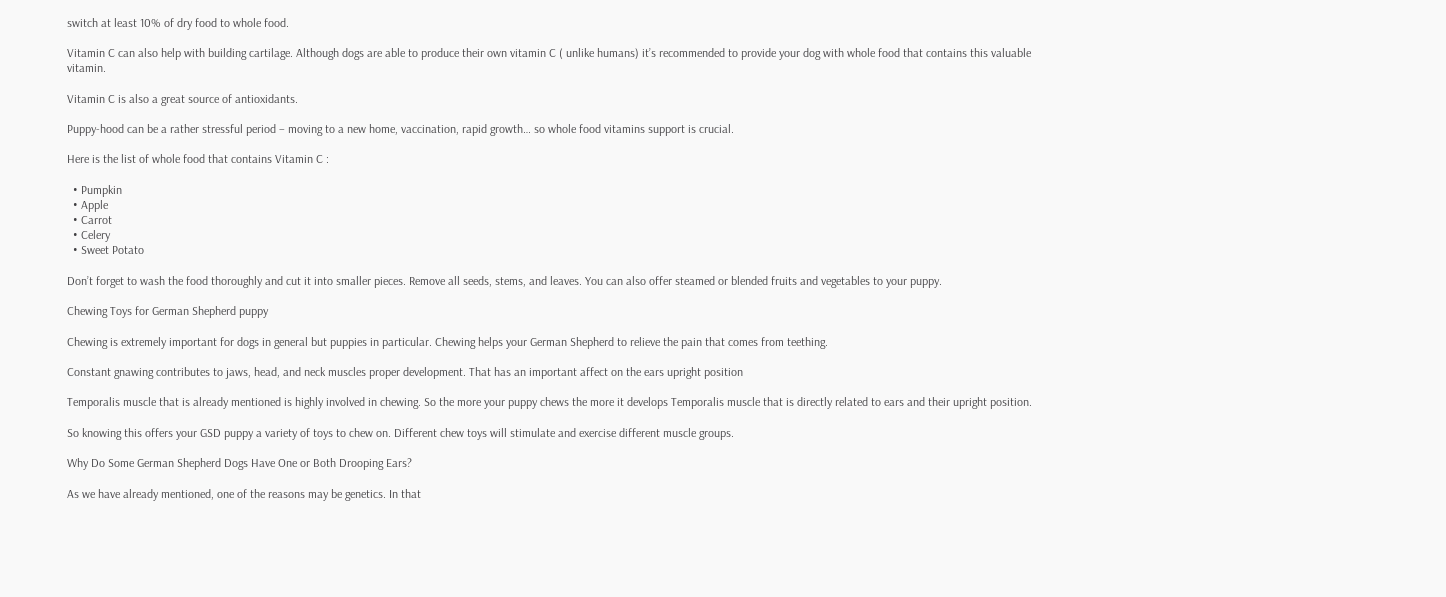switch at least 10% of dry food to whole food.

Vitamin C can also help with building cartilage. Although dogs are able to produce their own vitamin C ( unlike humans) it’s recommended to provide your dog with whole food that contains this valuable vitamin.

Vitamin C is also a great source of antioxidants.

Puppy-hood can be a rather stressful period – moving to a new home, vaccination, rapid growth… so whole food vitamins support is crucial.

Here is the list of whole food that contains Vitamin C :

  • Pumpkin
  • Apple
  • Carrot
  • Celery
  • Sweet Potato

Don’t forget to wash the food thoroughly and cut it into smaller pieces. Remove all seeds, stems, and leaves. You can also offer steamed or blended fruits and vegetables to your puppy.

Chewing Toys for German Shepherd puppy

Chewing is extremely important for dogs in general but puppies in particular. Chewing helps your German Shepherd to relieve the pain that comes from teething.

Constant gnawing contributes to jaws, head, and neck muscles proper development. That has an important affect on the ears upright position

Temporalis muscle that is already mentioned is highly involved in chewing. So the more your puppy chews the more it develops Temporalis muscle that is directly related to ears and their upright position.

So knowing this offers your GSD puppy a variety of toys to chew on. Different chew toys will stimulate and exercise different muscle groups.

Why Do Some German Shepherd Dogs Have One or Both Drooping Ears?

As we have already mentioned, one of the reasons may be genetics. In that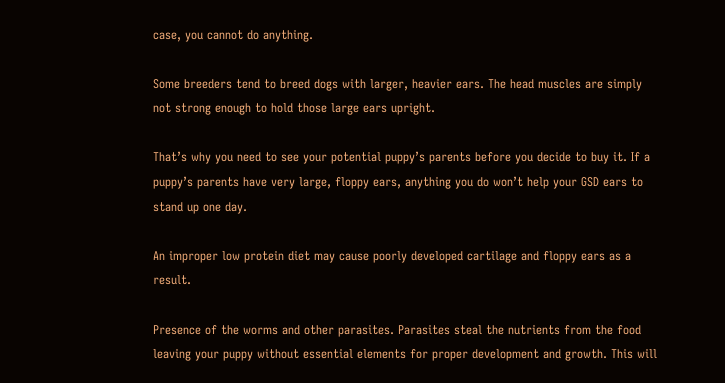case, you cannot do anything.

Some breeders tend to breed dogs with larger, heavier ears. The head muscles are simply not strong enough to hold those large ears upright.

That’s why you need to see your potential puppy’s parents before you decide to buy it. If a puppy’s parents have very large, floppy ears, anything you do won’t help your GSD ears to stand up one day.

An improper low protein diet may cause poorly developed cartilage and floppy ears as a result.

Presence of the worms and other parasites. Parasites steal the nutrients from the food leaving your puppy without essential elements for proper development and growth. This will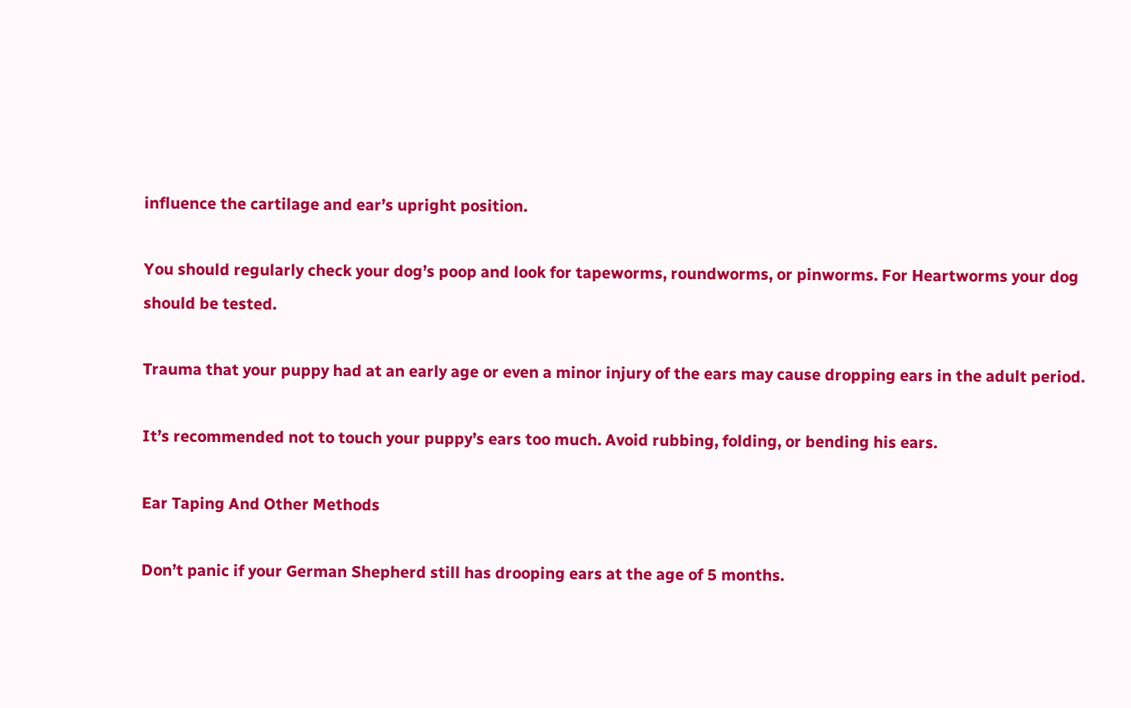influence the cartilage and ear’s upright position.

You should regularly check your dog’s poop and look for tapeworms, roundworms, or pinworms. For Heartworms your dog should be tested.

Trauma that your puppy had at an early age or even a minor injury of the ears may cause dropping ears in the adult period.

It’s recommended not to touch your puppy’s ears too much. Avoid rubbing, folding, or bending his ears.

Ear Taping And Other Methods

Don’t panic if your German Shepherd still has drooping ears at the age of 5 months.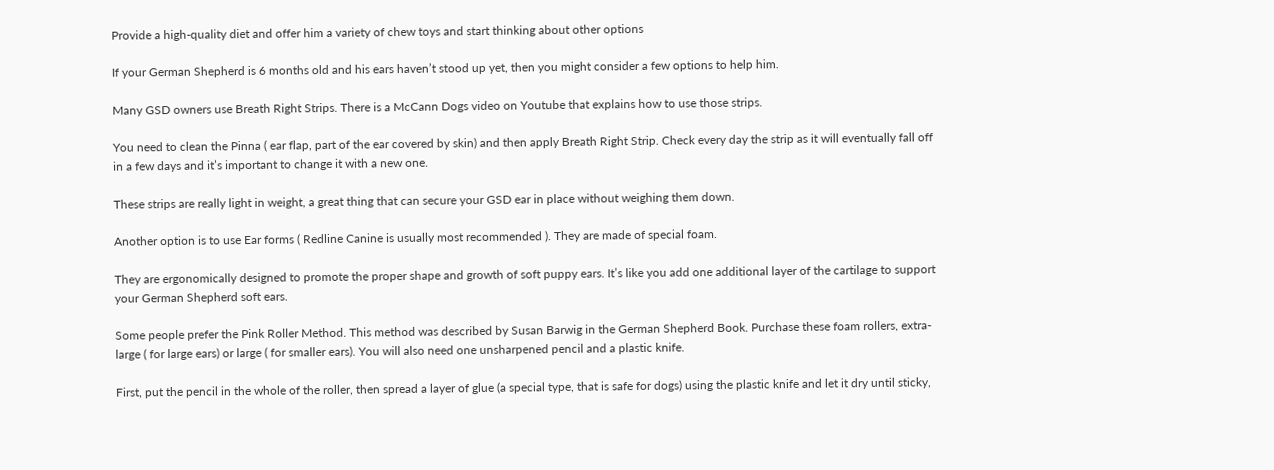Provide a high-quality diet and offer him a variety of chew toys and start thinking about other options

If your German Shepherd is 6 months old and his ears haven’t stood up yet, then you might consider a few options to help him.

Many GSD owners use Breath Right Strips. There is a McCann Dogs video on Youtube that explains how to use those strips.

You need to clean the Pinna ( ear flap, part of the ear covered by skin) and then apply Breath Right Strip. Check every day the strip as it will eventually fall off in a few days and it’s important to change it with a new one.

These strips are really light in weight, a great thing that can secure your GSD ear in place without weighing them down.

Another option is to use Ear forms ( Redline Canine is usually most recommended ). They are made of special foam.

They are ergonomically designed to promote the proper shape and growth of soft puppy ears. It’s like you add one additional layer of the cartilage to support your German Shepherd soft ears.

Some people prefer the Pink Roller Method. This method was described by Susan Barwig in the German Shepherd Book. Purchase these foam rollers, extra-large ( for large ears) or large ( for smaller ears). You will also need one unsharpened pencil and a plastic knife.

First, put the pencil in the whole of the roller, then spread a layer of glue (a special type, that is safe for dogs) using the plastic knife and let it dry until sticky,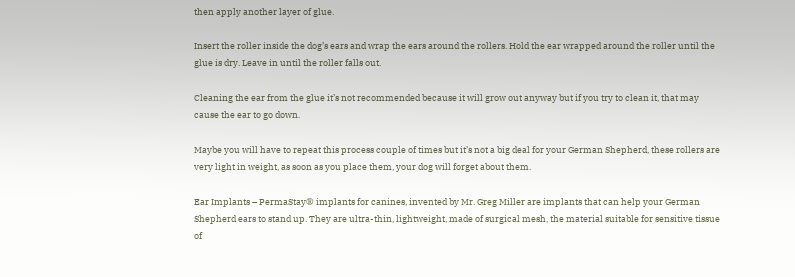then apply another layer of glue.

Insert the roller inside the dog’s ears and wrap the ears around the rollers. Hold the ear wrapped around the roller until the glue is dry. Leave in until the roller falls out.

Cleaning the ear from the glue it’s not recommended because it will grow out anyway but if you try to clean it, that may cause the ear to go down.

Maybe you will have to repeat this process couple of times but it’s not a big deal for your German Shepherd, these rollers are very light in weight, as soon as you place them, your dog will forget about them.

Ear Implants – PermaStay® implants for canines, invented by Mr. Greg Miller are implants that can help your German Shepherd ears to stand up. They are ultra-thin, lightweight, made of surgical mesh, the material suitable for sensitive tissue of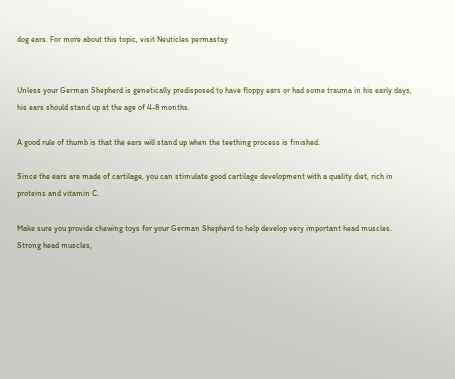dog ears. For more about this topic, visit Neuticles permastay


Unless your German Shepherd is genetically predisposed to have floppy ears or had some trauma in his early days, his ears should stand up at the age of 4-8 months.

A good rule of thumb is that the ears will stand up when the teething process is finished.

Since the ears are made of cartilage, you can stimulate good cartilage development with a quality diet, rich in proteins and vitamin C.

Make sure you provide chewing toys for your German Shepherd to help develop very important head muscles. Strong head muscles,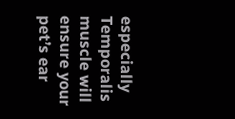especially Temporalis muscle will ensure your pet’s ear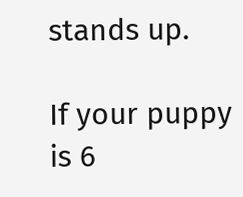stands up.

If your puppy is 6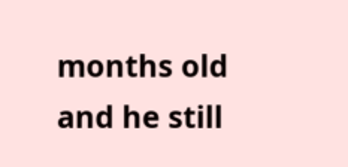months old and he still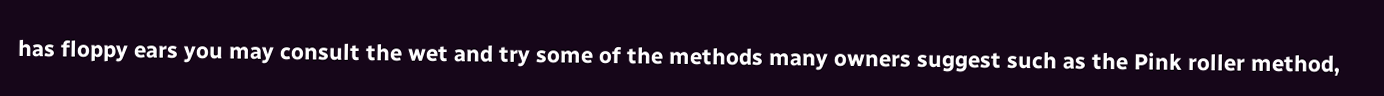has floppy ears you may consult the wet and try some of the methods many owners suggest such as the Pink roller method,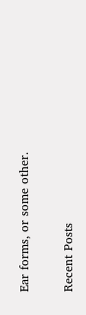Ear forms, or some other.

Recent Posts